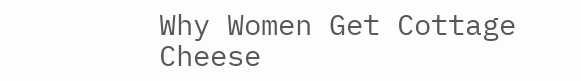Why Women Get Cottage Cheese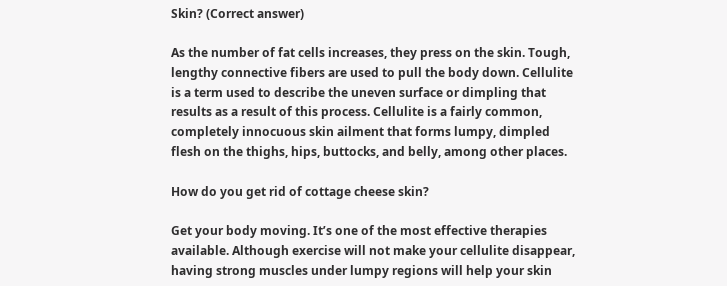Skin? (Correct answer)

As the number of fat cells increases, they press on the skin. Tough, lengthy connective fibers are used to pull the body down. Cellulite is a term used to describe the uneven surface or dimpling that results as a result of this process. Cellulite is a fairly common, completely innocuous skin ailment that forms lumpy, dimpled flesh on the thighs, hips, buttocks, and belly, among other places.

How do you get rid of cottage cheese skin?

Get your body moving. It’s one of the most effective therapies available. Although exercise will not make your cellulite disappear, having strong muscles under lumpy regions will help your skin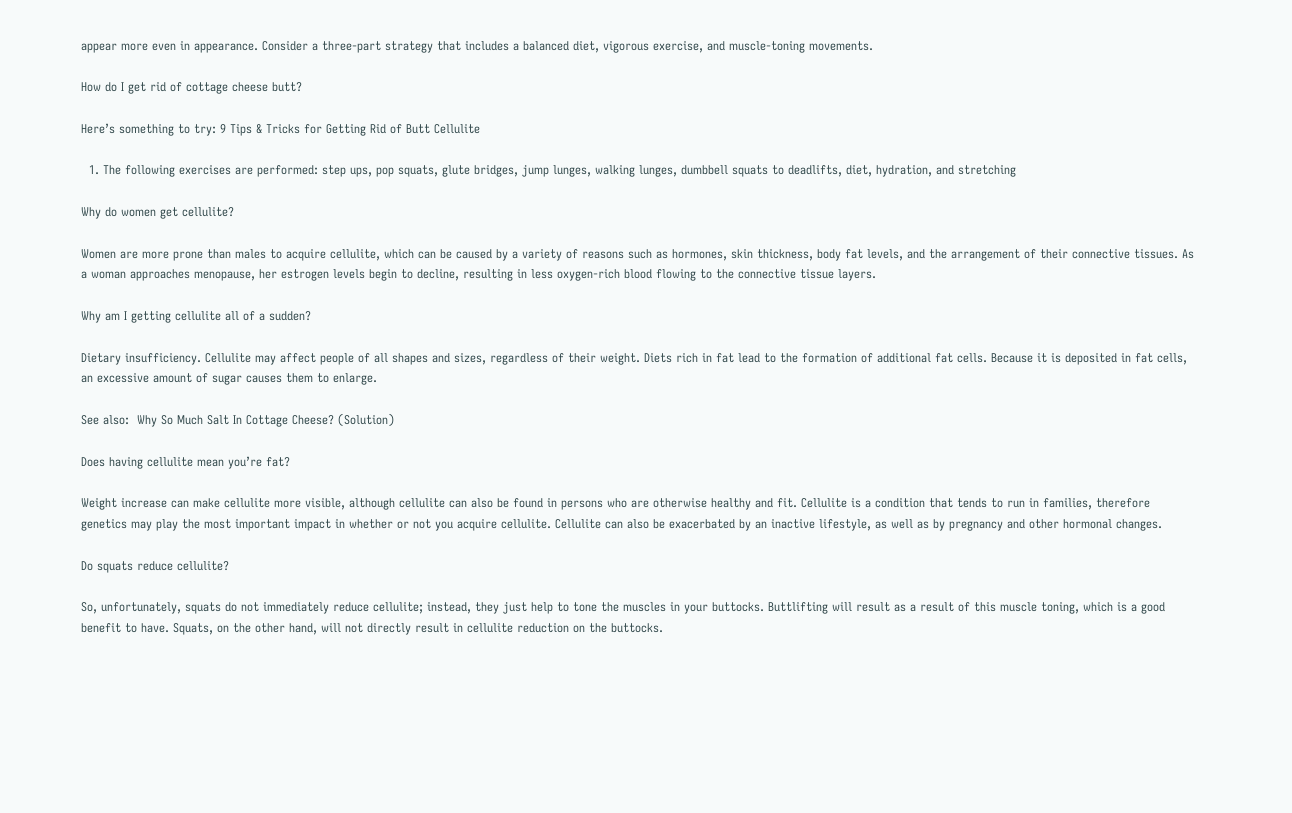appear more even in appearance. Consider a three-part strategy that includes a balanced diet, vigorous exercise, and muscle-toning movements.

How do I get rid of cottage cheese butt?

Here’s something to try: 9 Tips & Tricks for Getting Rid of Butt Cellulite

  1. The following exercises are performed: step ups, pop squats, glute bridges, jump lunges, walking lunges, dumbbell squats to deadlifts, diet, hydration, and stretching

Why do women get cellulite?

Women are more prone than males to acquire cellulite, which can be caused by a variety of reasons such as hormones, skin thickness, body fat levels, and the arrangement of their connective tissues. As a woman approaches menopause, her estrogen levels begin to decline, resulting in less oxygen-rich blood flowing to the connective tissue layers.

Why am I getting cellulite all of a sudden?

Dietary insufficiency. Cellulite may affect people of all shapes and sizes, regardless of their weight. Diets rich in fat lead to the formation of additional fat cells. Because it is deposited in fat cells, an excessive amount of sugar causes them to enlarge.

See also:  Why So Much Salt In Cottage Cheese? (Solution)

Does having cellulite mean you’re fat?

Weight increase can make cellulite more visible, although cellulite can also be found in persons who are otherwise healthy and fit. Cellulite is a condition that tends to run in families, therefore genetics may play the most important impact in whether or not you acquire cellulite. Cellulite can also be exacerbated by an inactive lifestyle, as well as by pregnancy and other hormonal changes.

Do squats reduce cellulite?

So, unfortunately, squats do not immediately reduce cellulite; instead, they just help to tone the muscles in your buttocks. Buttlifting will result as a result of this muscle toning, which is a good benefit to have. Squats, on the other hand, will not directly result in cellulite reduction on the buttocks.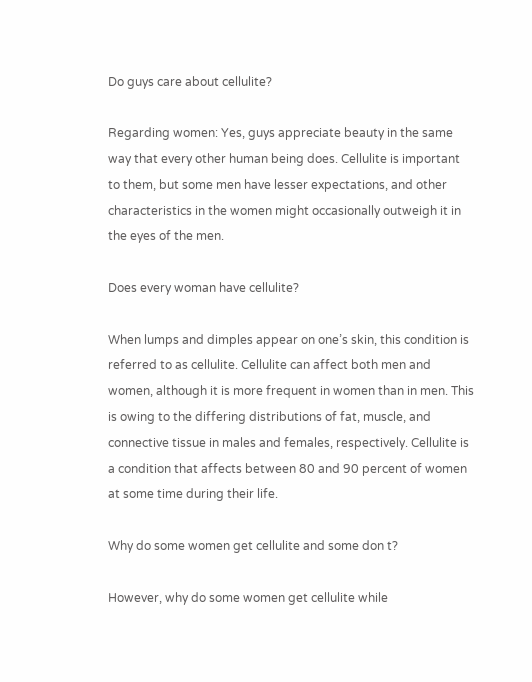Do guys care about cellulite?

Regarding women: Yes, guys appreciate beauty in the same way that every other human being does. Cellulite is important to them, but some men have lesser expectations, and other characteristics in the women might occasionally outweigh it in the eyes of the men.

Does every woman have cellulite?

When lumps and dimples appear on one’s skin, this condition is referred to as cellulite. Cellulite can affect both men and women, although it is more frequent in women than in men. This is owing to the differing distributions of fat, muscle, and connective tissue in males and females, respectively. Cellulite is a condition that affects between 80 and 90 percent of women at some time during their life.

Why do some women get cellulite and some don t?

However, why do some women get cellulite while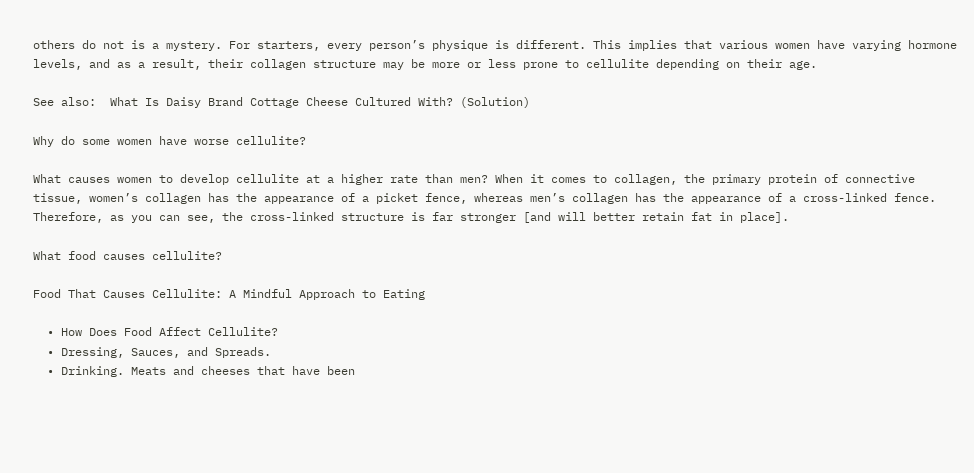others do not is a mystery. For starters, every person’s physique is different. This implies that various women have varying hormone levels, and as a result, their collagen structure may be more or less prone to cellulite depending on their age.

See also:  What Is Daisy Brand Cottage Cheese Cultured With? (Solution)

Why do some women have worse cellulite?

What causes women to develop cellulite at a higher rate than men? When it comes to collagen, the primary protein of connective tissue, women’s collagen has the appearance of a picket fence, whereas men’s collagen has the appearance of a cross-linked fence. Therefore, as you can see, the cross-linked structure is far stronger [and will better retain fat in place].

What food causes cellulite?

Food That Causes Cellulite: A Mindful Approach to Eating

  • How Does Food Affect Cellulite?
  • Dressing, Sauces, and Spreads.
  • Drinking. Meats and cheeses that have been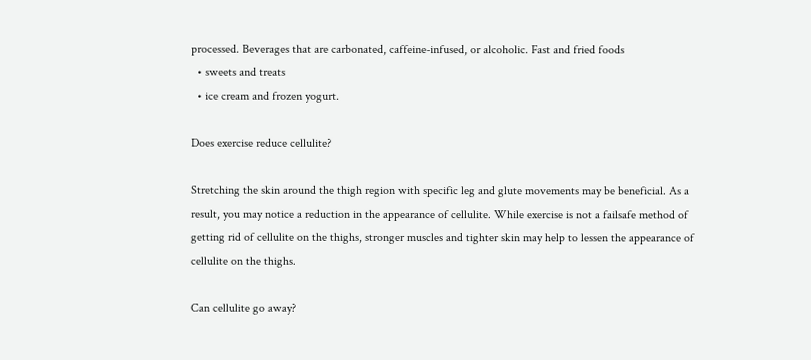processed. Beverages that are carbonated, caffeine-infused, or alcoholic. Fast and fried foods
  • sweets and treats
  • ice cream and frozen yogurt.

Does exercise reduce cellulite?

Stretching the skin around the thigh region with specific leg and glute movements may be beneficial. As a result, you may notice a reduction in the appearance of cellulite. While exercise is not a failsafe method of getting rid of cellulite on the thighs, stronger muscles and tighter skin may help to lessen the appearance of cellulite on the thighs.

Can cellulite go away?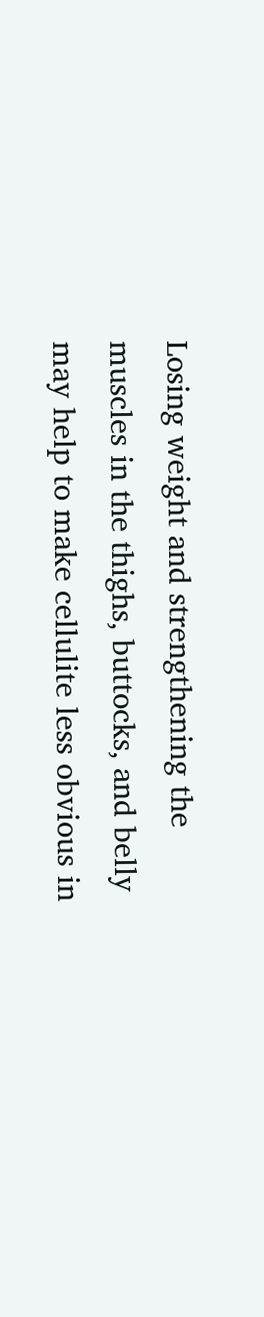Losing weight and strengthening the muscles in the thighs, buttocks, and belly may help to make cellulite less obvious in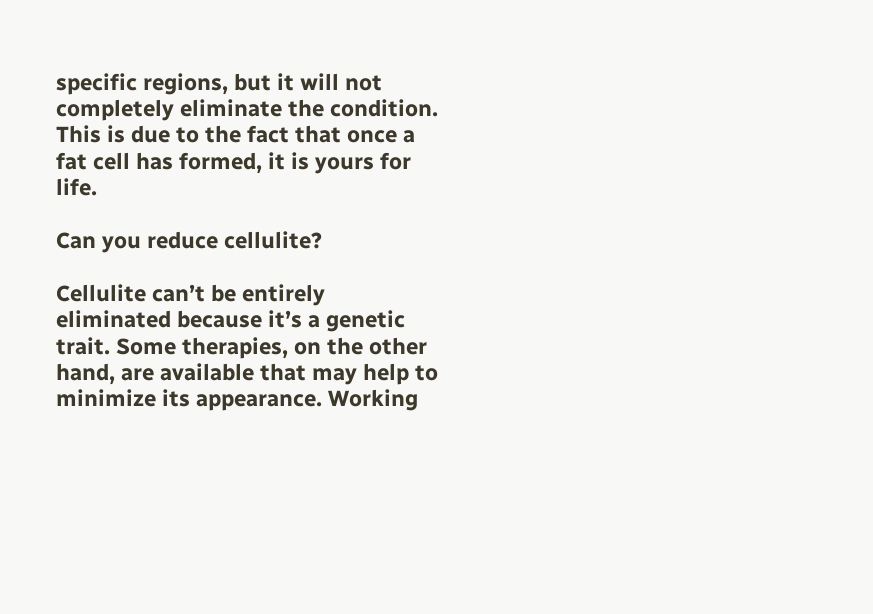specific regions, but it will not completely eliminate the condition. This is due to the fact that once a fat cell has formed, it is yours for life.

Can you reduce cellulite?

Cellulite can’t be entirely eliminated because it’s a genetic trait. Some therapies, on the other hand, are available that may help to minimize its appearance. Working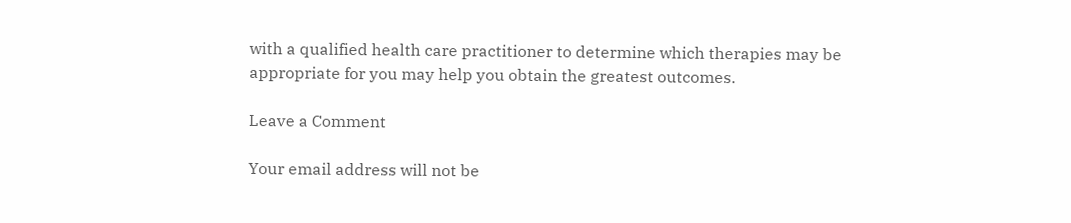with a qualified health care practitioner to determine which therapies may be appropriate for you may help you obtain the greatest outcomes.

Leave a Comment

Your email address will not be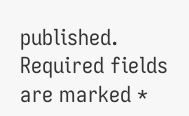published. Required fields are marked *